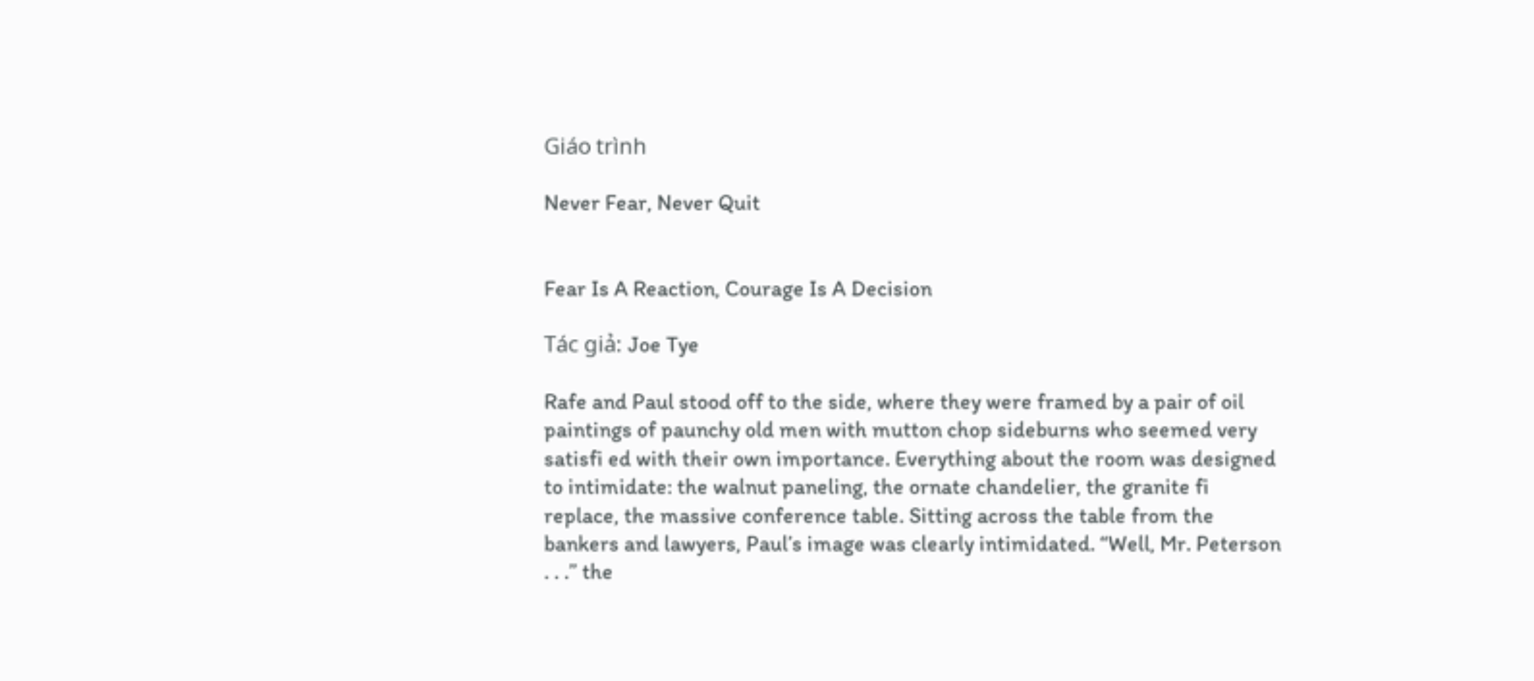Giáo trình

Never Fear, Never Quit


Fear Is A Reaction, Courage Is A Decision

Tác giả: Joe Tye

Rafe and Paul stood off to the side, where they were framed by a pair of oil paintings of paunchy old men with mutton chop sideburns who seemed very satisfi ed with their own importance. Everything about the room was designed to intimidate: the walnut paneling, the ornate chandelier, the granite fi replace, the massive conference table. Sitting across the table from the bankers and lawyers, Paul’s image was clearly intimidated. “Well, Mr. Peterson . . .” the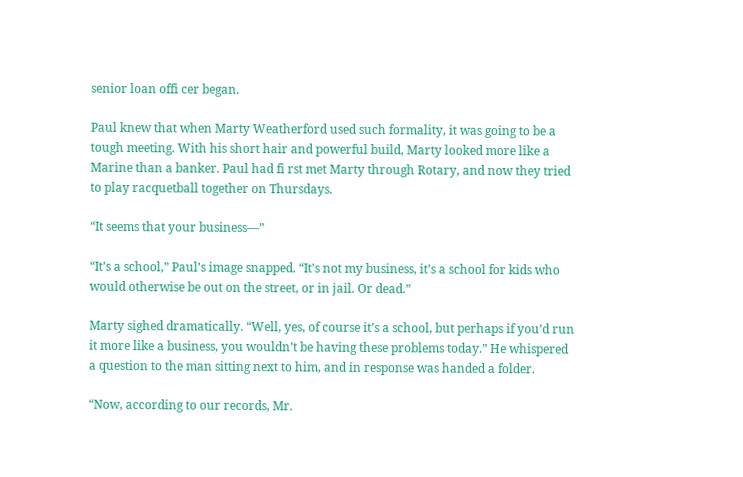senior loan offi cer began.

Paul knew that when Marty Weatherford used such formality, it was going to be a tough meeting. With his short hair and powerful build, Marty looked more like a Marine than a banker. Paul had fi rst met Marty through Rotary, and now they tried to play racquetball together on Thursdays.

“It seems that your business—”

“It’s a school,” Paul’s image snapped. “It’s not my business, it’s a school for kids who would otherwise be out on the street, or in jail. Or dead.”

Marty sighed dramatically. “Well, yes, of course it’s a school, but perhaps if you’d run it more like a business, you wouldn’t be having these problems today.” He whispered a question to the man sitting next to him, and in response was handed a folder.

“Now, according to our records, Mr.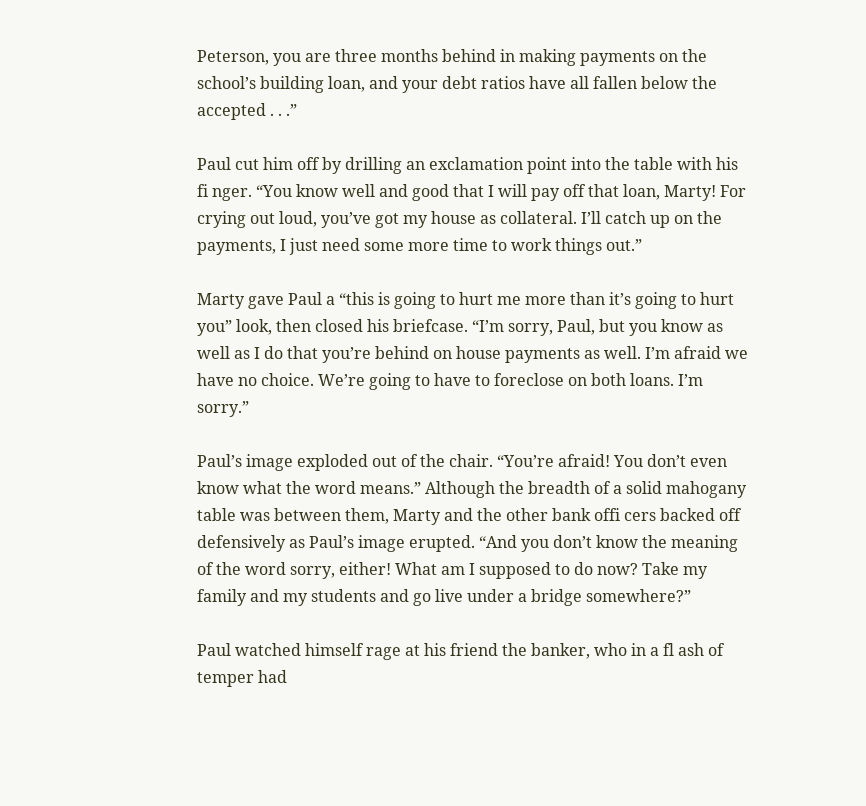Peterson, you are three months behind in making payments on the school’s building loan, and your debt ratios have all fallen below the accepted . . .”

Paul cut him off by drilling an exclamation point into the table with his fi nger. “You know well and good that I will pay off that loan, Marty! For crying out loud, you’ve got my house as collateral. I’ll catch up on the payments, I just need some more time to work things out.”

Marty gave Paul a “this is going to hurt me more than it’s going to hurt you” look, then closed his briefcase. “I’m sorry, Paul, but you know as well as I do that you’re behind on house payments as well. I’m afraid we have no choice. We’re going to have to foreclose on both loans. I’m sorry.”

Paul’s image exploded out of the chair. “You’re afraid! You don’t even know what the word means.” Although the breadth of a solid mahogany table was between them, Marty and the other bank offi cers backed off defensively as Paul’s image erupted. “And you don’t know the meaning of the word sorry, either! What am I supposed to do now? Take my family and my students and go live under a bridge somewhere?”

Paul watched himself rage at his friend the banker, who in a fl ash of temper had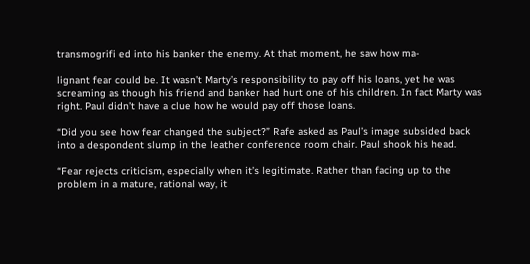transmogrifi ed into his banker the enemy. At that moment, he saw how ma-

lignant fear could be. It wasn’t Marty’s responsibility to pay off his loans, yet he was screaming as though his friend and banker had hurt one of his children. In fact Marty was right. Paul didn’t have a clue how he would pay off those loans.

“Did you see how fear changed the subject?” Rafe asked as Paul’s image subsided back into a despondent slump in the leather conference room chair. Paul shook his head.

“Fear rejects criticism, especially when it’s legitimate. Rather than facing up to the problem in a mature, rational way, it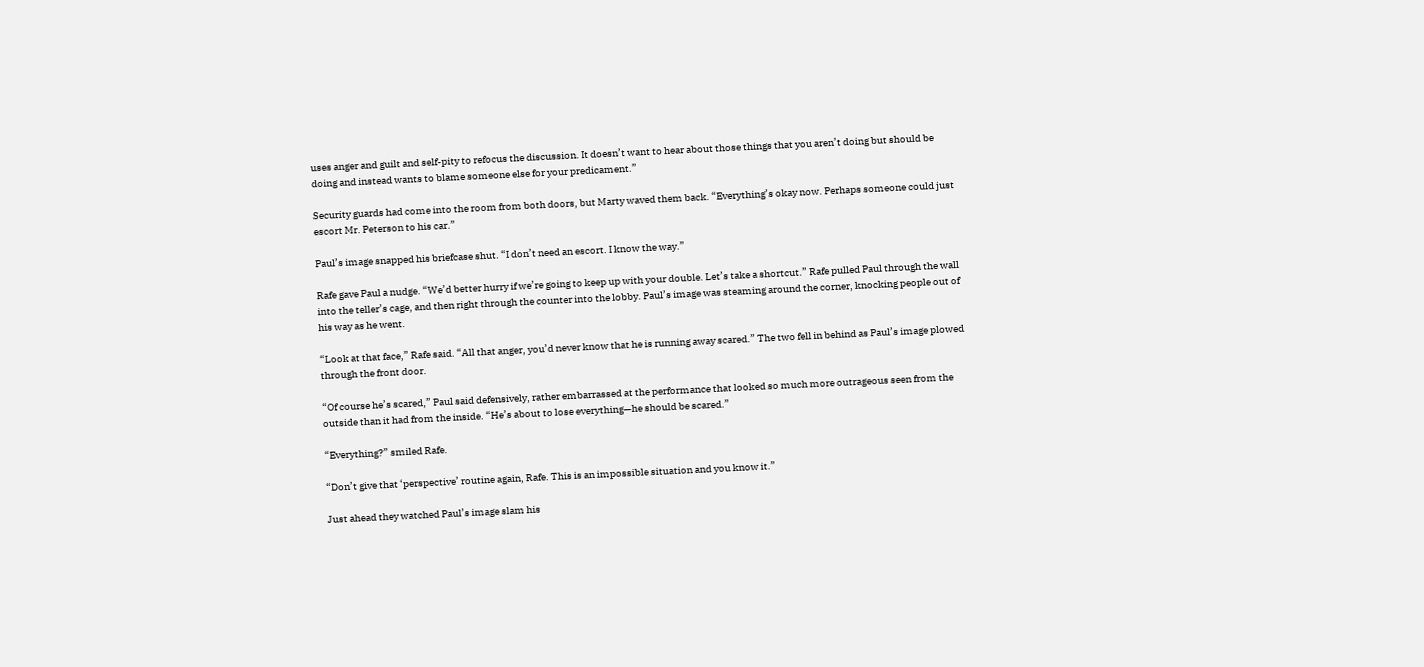uses anger and guilt and self-pity to refocus the discussion. It doesn’t want to hear about those things that you aren’t doing but should be doing and instead wants to blame someone else for your predicament.”

Security guards had come into the room from both doors, but Marty waved them back. “Everything’s okay now. Perhaps someone could just escort Mr. Peterson to his car.”

Paul’s image snapped his briefcase shut. “I don’t need an escort. I know the way.”

Rafe gave Paul a nudge. “We’d better hurry if we’re going to keep up with your double. Let’s take a shortcut.” Rafe pulled Paul through the wall into the teller’s cage, and then right through the counter into the lobby. Paul’s image was steaming around the corner, knocking people out of his way as he went.

“Look at that face,” Rafe said. “All that anger, you’d never know that he is running away scared.” The two fell in behind as Paul’s image plowed through the front door.

“Of course he’s scared,” Paul said defensively, rather embarrassed at the performance that looked so much more outrageous seen from the outside than it had from the inside. “He’s about to lose everything—he should be scared.”

“Everything?” smiled Rafe.

“Don’t give that ‘perspective’ routine again, Rafe. This is an impossible situation and you know it.”

Just ahead they watched Paul’s image slam his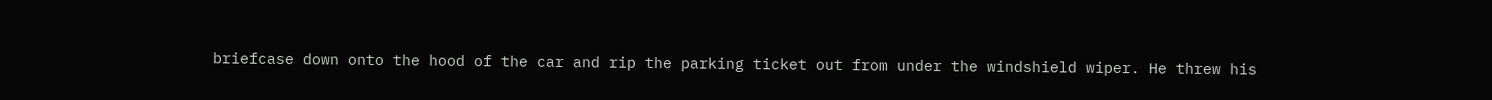briefcase down onto the hood of the car and rip the parking ticket out from under the windshield wiper. He threw his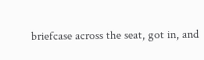briefcase across the seat, got in, and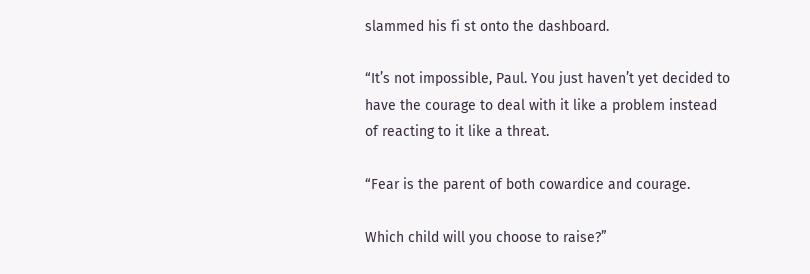slammed his fi st onto the dashboard.

“It’s not impossible, Paul. You just haven’t yet decided to have the courage to deal with it like a problem instead of reacting to it like a threat.

“Fear is the parent of both cowardice and courage.

Which child will you choose to raise?”